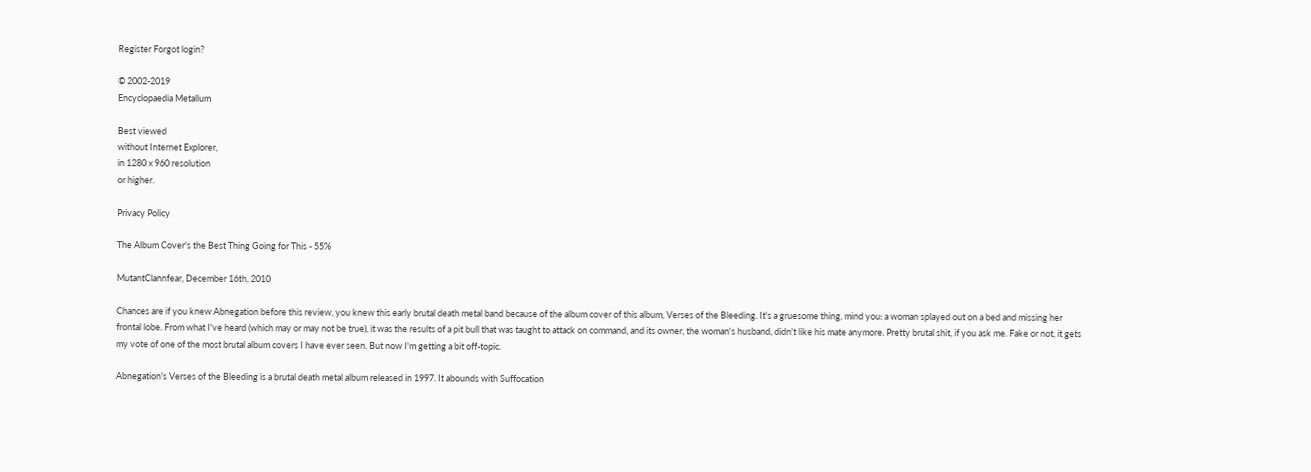Register Forgot login?

© 2002-2019
Encyclopaedia Metallum

Best viewed
without Internet Explorer,
in 1280 x 960 resolution
or higher.

Privacy Policy

The Album Cover's the Best Thing Going for This - 55%

MutantClannfear, December 16th, 2010

Chances are if you knew Abnegation before this review, you knew this early brutal death metal band because of the album cover of this album, Verses of the Bleeding. It's a gruesome thing, mind you: a woman splayed out on a bed and missing her frontal lobe. From what I've heard (which may or may not be true), it was the results of a pit bull that was taught to attack on command, and its owner, the woman's husband, didn't like his mate anymore. Pretty brutal shit, if you ask me. Fake or not, it gets my vote of one of the most brutal album covers I have ever seen. But now I'm getting a bit off-topic.

Abnegation's Verses of the Bleeding is a brutal death metal album released in 1997. It abounds with Suffocation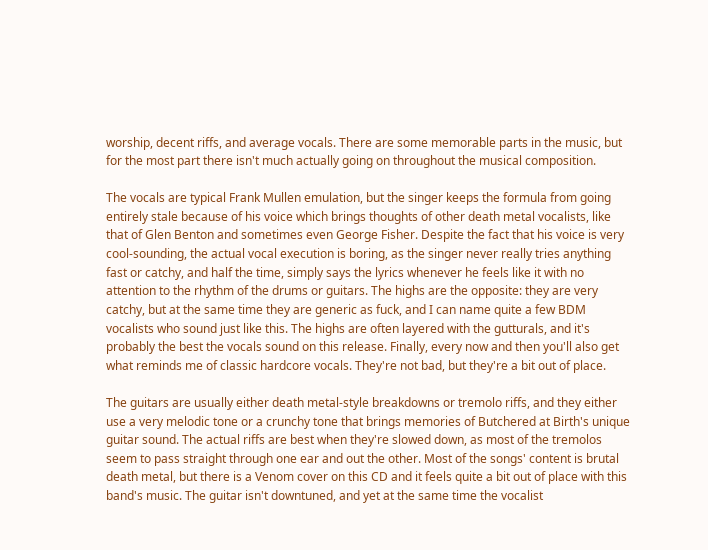worship, decent riffs, and average vocals. There are some memorable parts in the music, but for the most part there isn't much actually going on throughout the musical composition.

The vocals are typical Frank Mullen emulation, but the singer keeps the formula from going entirely stale because of his voice which brings thoughts of other death metal vocalists, like that of Glen Benton and sometimes even George Fisher. Despite the fact that his voice is very cool-sounding, the actual vocal execution is boring, as the singer never really tries anything fast or catchy, and half the time, simply says the lyrics whenever he feels like it with no attention to the rhythm of the drums or guitars. The highs are the opposite: they are very catchy, but at the same time they are generic as fuck, and I can name quite a few BDM vocalists who sound just like this. The highs are often layered with the gutturals, and it's probably the best the vocals sound on this release. Finally, every now and then you'll also get what reminds me of classic hardcore vocals. They're not bad, but they're a bit out of place.

The guitars are usually either death metal-style breakdowns or tremolo riffs, and they either use a very melodic tone or a crunchy tone that brings memories of Butchered at Birth's unique guitar sound. The actual riffs are best when they're slowed down, as most of the tremolos seem to pass straight through one ear and out the other. Most of the songs' content is brutal death metal, but there is a Venom cover on this CD and it feels quite a bit out of place with this band's music. The guitar isn't downtuned, and yet at the same time the vocalist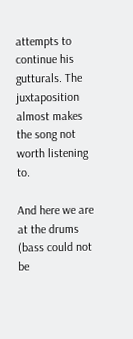attempts to continue his gutturals. The juxtaposition almost makes the song not worth listening to.

And here we are at the drums (bass could not be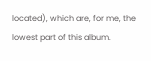located), which are, for me, the lowest part of this album.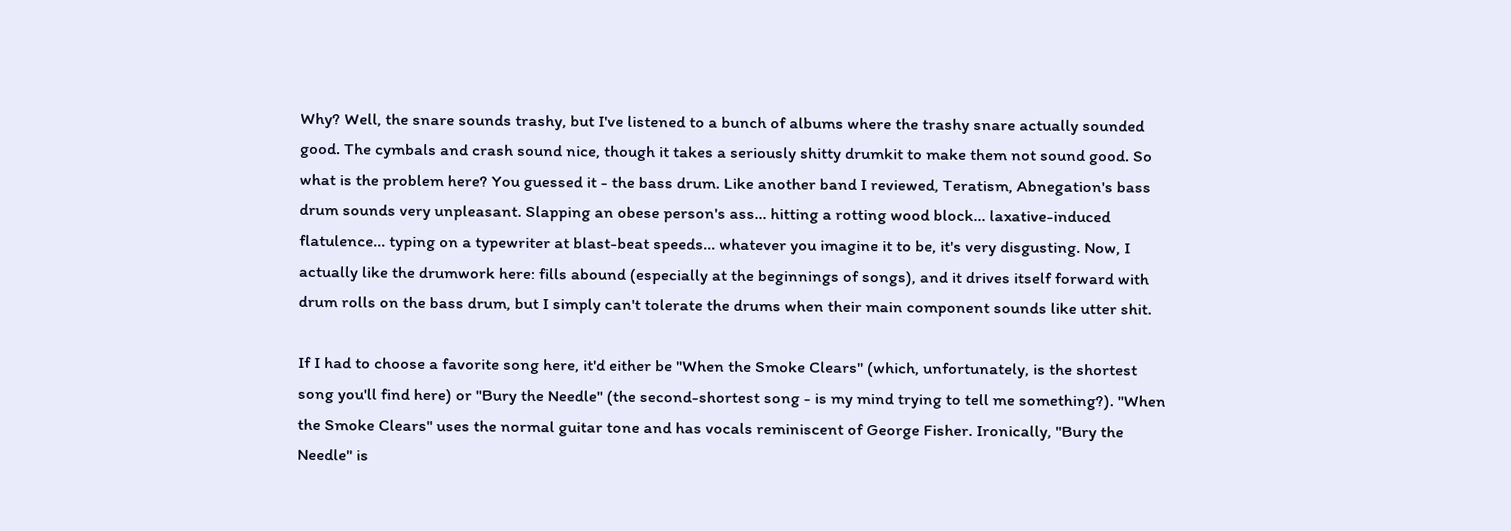Why? Well, the snare sounds trashy, but I've listened to a bunch of albums where the trashy snare actually sounded good. The cymbals and crash sound nice, though it takes a seriously shitty drumkit to make them not sound good. So what is the problem here? You guessed it - the bass drum. Like another band I reviewed, Teratism, Abnegation's bass drum sounds very unpleasant. Slapping an obese person's ass... hitting a rotting wood block... laxative-induced flatulence... typing on a typewriter at blast-beat speeds... whatever you imagine it to be, it's very disgusting. Now, I actually like the drumwork here: fills abound (especially at the beginnings of songs), and it drives itself forward with drum rolls on the bass drum, but I simply can't tolerate the drums when their main component sounds like utter shit.

If I had to choose a favorite song here, it'd either be "When the Smoke Clears" (which, unfortunately, is the shortest song you'll find here) or "Bury the Needle" (the second-shortest song - is my mind trying to tell me something?). "When the Smoke Clears" uses the normal guitar tone and has vocals reminiscent of George Fisher. Ironically, "Bury the Needle" is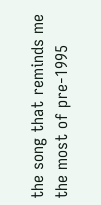the song that reminds me the most of pre-1995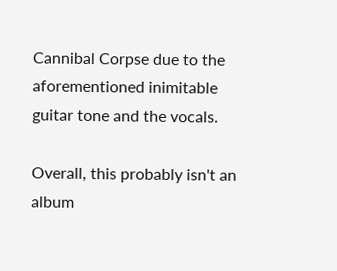Cannibal Corpse due to the aforementioned inimitable guitar tone and the vocals.

Overall, this probably isn't an album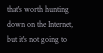that's worth hunting down on the Internet, but it's not going to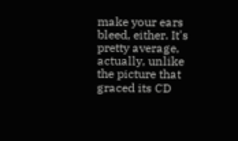make your ears bleed, either. It's pretty average, actually, unlike the picture that graced its CD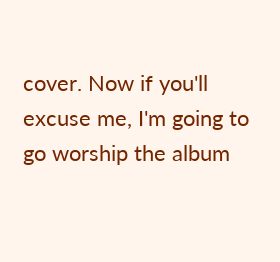cover. Now if you'll excuse me, I'm going to go worship the album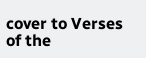cover to Verses of the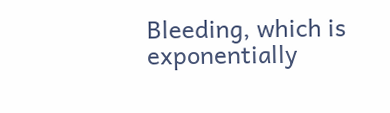Bleeding, which is exponentially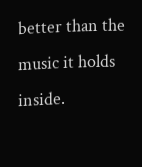better than the music it holds inside.